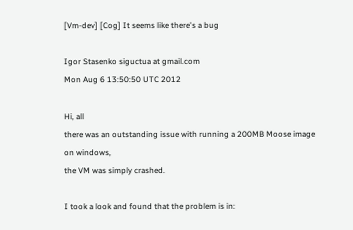[Vm-dev] [Cog] It seems like there's a bug

Igor Stasenko siguctua at gmail.com
Mon Aug 6 13:50:50 UTC 2012

Hi, all
there was an outstanding issue with running a 200MB Moose image on windows,
the VM was simply crashed.

I took a look and found that the problem is in: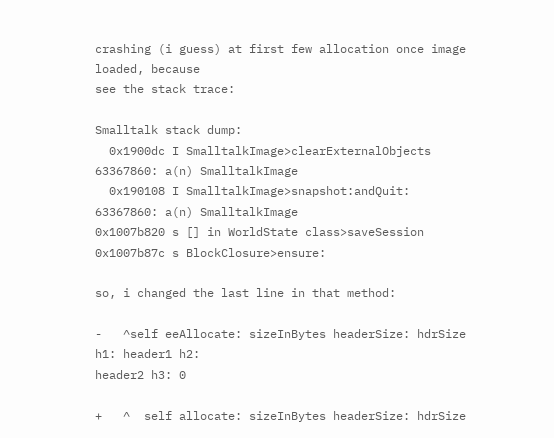crashing (i guess) at first few allocation once image loaded, because
see the stack trace:

Smalltalk stack dump:
  0x1900dc I SmalltalkImage>clearExternalObjects 63367860: a(n) SmalltalkImage
  0x190108 I SmalltalkImage>snapshot:andQuit: 63367860: a(n) SmalltalkImage
0x1007b820 s [] in WorldState class>saveSession
0x1007b87c s BlockClosure>ensure:

so, i changed the last line in that method:

-   ^self eeAllocate: sizeInBytes headerSize: hdrSize h1: header1 h2:
header2 h3: 0

+   ^  self allocate: sizeInBytes headerSize: hdrSize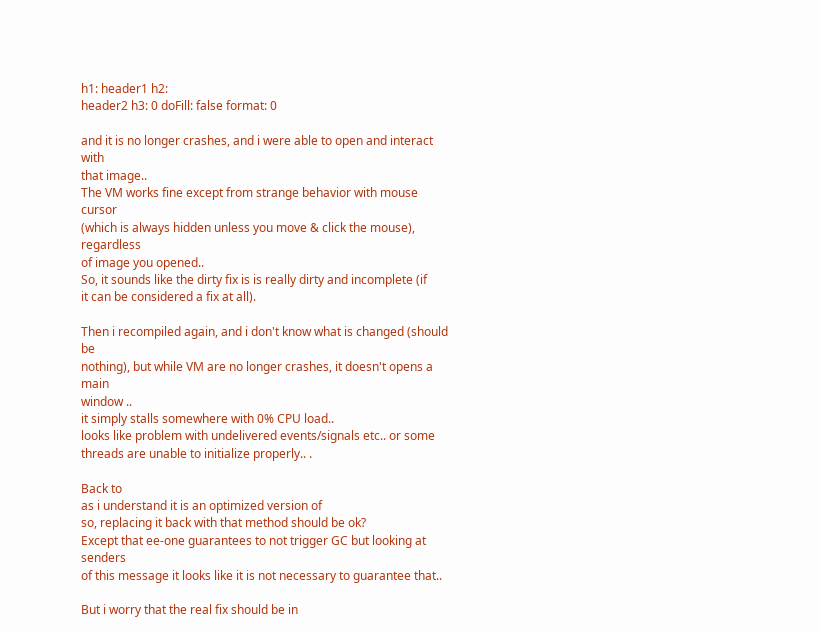h1: header1 h2:
header2 h3: 0 doFill: false format: 0

and it is no longer crashes, and i were able to open and interact with
that image..
The VM works fine except from strange behavior with mouse cursor
(which is always hidden unless you move & click the mouse), regardless
of image you opened..
So, it sounds like the dirty fix is is really dirty and incomplete (if
it can be considered a fix at all).

Then i recompiled again, and i don't know what is changed (should be
nothing), but while VM are no longer crashes, it doesn't opens a main
window ..
it simply stalls somewhere with 0% CPU load..
looks like problem with undelivered events/signals etc.. or some
threads are unable to initialize properly.. .

Back to
as i understand it is an optimized version of
so, replacing it back with that method should be ok?
Except that ee-one guarantees to not trigger GC but looking at senders
of this message it looks like it is not necessary to guarantee that..

But i worry that the real fix should be in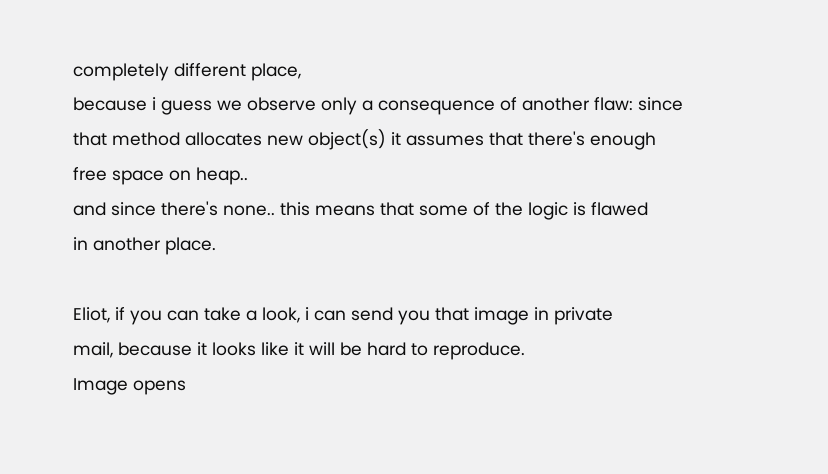completely different place,
because i guess we observe only a consequence of another flaw: since
that method allocates new object(s) it assumes that there's enough
free space on heap..
and since there's none.. this means that some of the logic is flawed
in another place.

Eliot, if you can take a look, i can send you that image in private
mail, because it looks like it will be hard to reproduce.
Image opens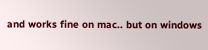and works fine on mac.. but on windows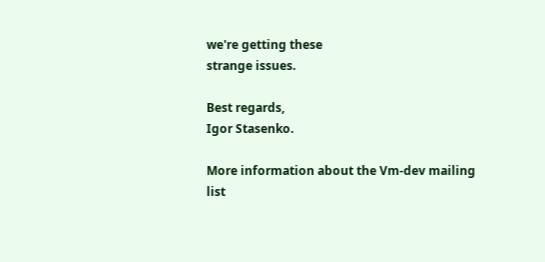we're getting these
strange issues.

Best regards,
Igor Stasenko.

More information about the Vm-dev mailing list